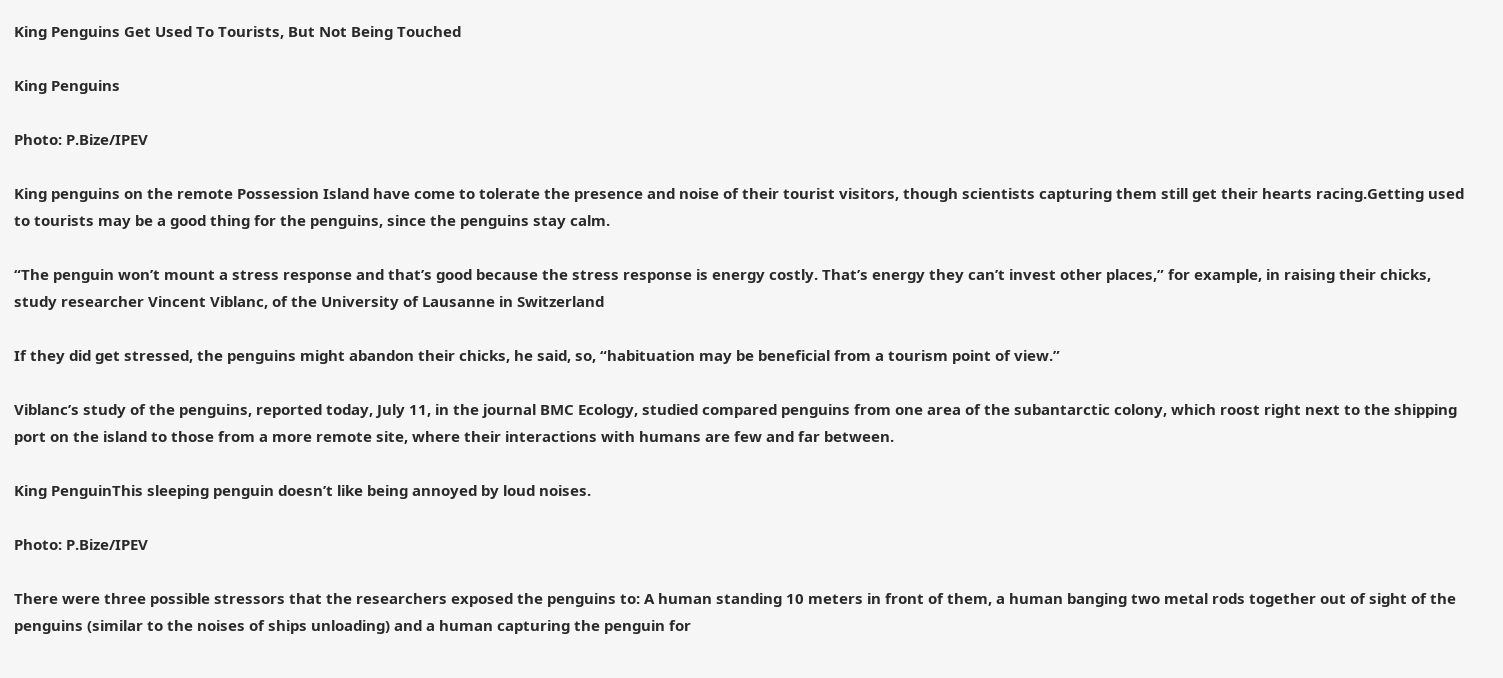King Penguins Get Used To Tourists, But Not Being Touched

King Penguins

Photo: P.Bize/IPEV

King penguins on the remote Possession Island have come to tolerate the presence and noise of their tourist visitors, though scientists capturing them still get their hearts racing.Getting used to tourists may be a good thing for the penguins, since the penguins stay calm.

“The penguin won’t mount a stress response and that’s good because the stress response is energy costly. That’s energy they can’t invest other places,” for example, in raising their chicks, study researcher Vincent Viblanc, of the University of Lausanne in Switzerland

If they did get stressed, the penguins might abandon their chicks, he said, so, “habituation may be beneficial from a tourism point of view.”

Viblanc’s study of the penguins, reported today, July 11, in the journal BMC Ecology, studied compared penguins from one area of the subantarctic colony, which roost right next to the shipping port on the island to those from a more remote site, where their interactions with humans are few and far between.

King PenguinThis sleeping penguin doesn’t like being annoyed by loud noises.

Photo: P.Bize/IPEV

There were three possible stressors that the researchers exposed the penguins to: A human standing 10 meters in front of them, a human banging two metal rods together out of sight of the penguins (similar to the noises of ships unloading) and a human capturing the penguin for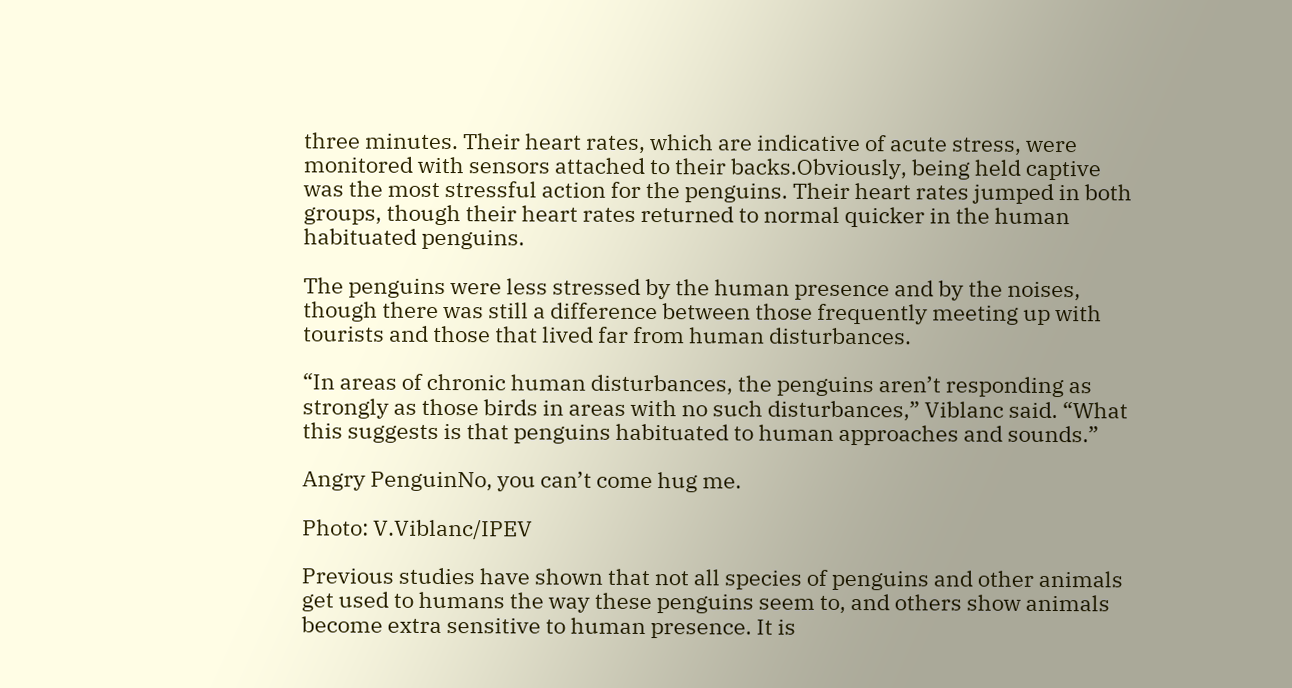three minutes. Their heart rates, which are indicative of acute stress, were monitored with sensors attached to their backs.Obviously, being held captive was the most stressful action for the penguins. Their heart rates jumped in both groups, though their heart rates returned to normal quicker in the human habituated penguins.

The penguins were less stressed by the human presence and by the noises, though there was still a difference between those frequently meeting up with tourists and those that lived far from human disturbances.

“In areas of chronic human disturbances, the penguins aren’t responding as strongly as those birds in areas with no such disturbances,” Viblanc said. “What this suggests is that penguins habituated to human approaches and sounds.”

Angry PenguinNo, you can’t come hug me.

Photo: V.Viblanc/IPEV

Previous studies have shown that not all species of penguins and other animals get used to humans the way these penguins seem to, and others show animals become extra sensitive to human presence. It is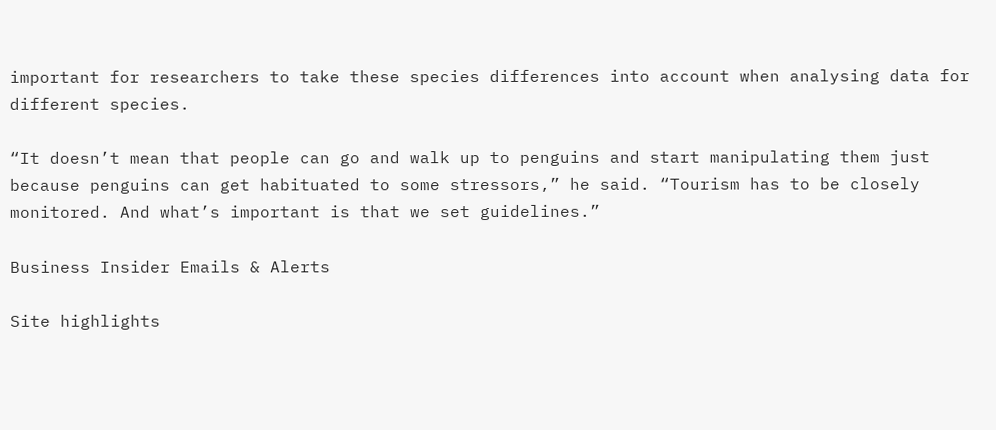important for researchers to take these species differences into account when analysing data for different species.

“It doesn’t mean that people can go and walk up to penguins and start manipulating them just because penguins can get habituated to some stressors,” he said. “Tourism has to be closely monitored. And what’s important is that we set guidelines.”

Business Insider Emails & Alerts

Site highlights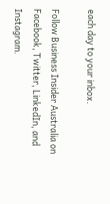each day to your inbox.

Follow Business Insider Australia on Facebook, Twitter, LinkedIn, and Instagram.